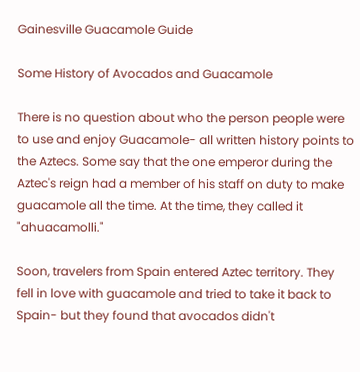Gainesville Guacamole Guide

Some History of Avocados and Guacamole

There is no question about who the person people were to use and enjoy Guacamole- all written history points to the Aztecs. Some say that the one emperor during the Aztec's reign had a member of his staff on duty to make guacamole all the time. At the time, they called it "ahuacamolli."

Soon, travelers from Spain entered Aztec territory. They fell in love with guacamole and tried to take it back to Spain- but they found that avocados didn't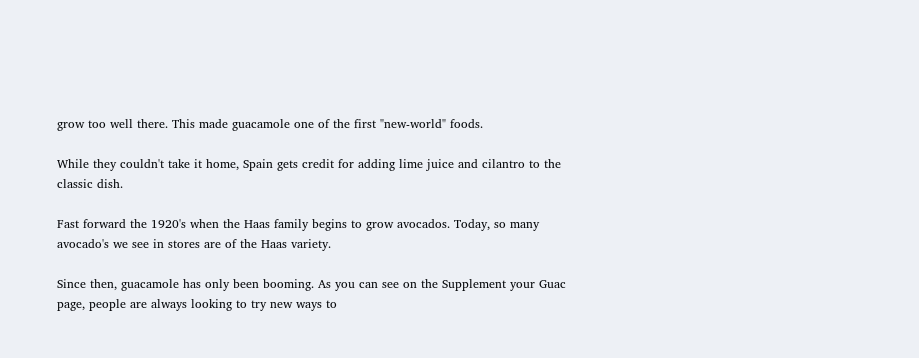grow too well there. This made guacamole one of the first "new-world" foods.

While they couldn't take it home, Spain gets credit for adding lime juice and cilantro to the classic dish.

Fast forward the 1920's when the Haas family begins to grow avocados. Today, so many avocado's we see in stores are of the Haas variety.

Since then, guacamole has only been booming. As you can see on the Supplement your Guac page, people are always looking to try new ways to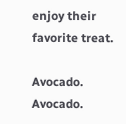enjoy their favorite treat.

Avocado. Avocado.